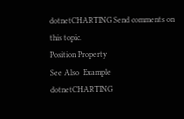dotnetCHARTING Send comments on this topic.
Position Property
See Also  Example
dotnetCHARTING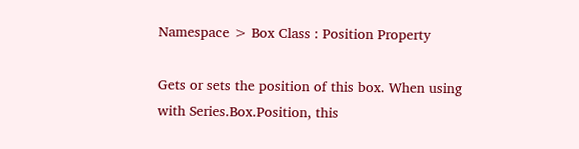Namespace > Box Class : Position Property

Gets or sets the position of this box. When using with Series.Box.Position, this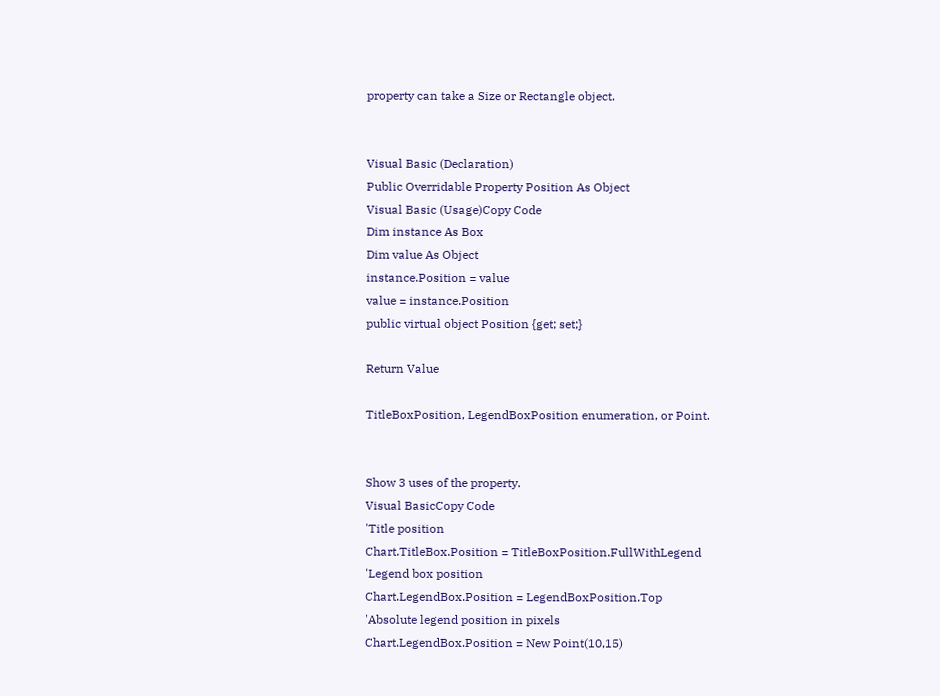property can take a Size or Rectangle object.


Visual Basic (Declaration)
Public Overridable Property Position As Object
Visual Basic (Usage)Copy Code
Dim instance As Box
Dim value As Object
instance.Position = value
value = instance.Position
public virtual object Position {get; set;}

Return Value

TitleBoxPosition, LegendBoxPosition enumeration, or Point.


Show 3 uses of the property.
Visual BasicCopy Code
'Title position
Chart.TitleBox.Position = TitleBoxPosition.FullWithLegend
'Legend box position
Chart.LegendBox.Position = LegendBoxPosition.Top
'Absolute legend position in pixels
Chart.LegendBox.Position = New Point(10,15)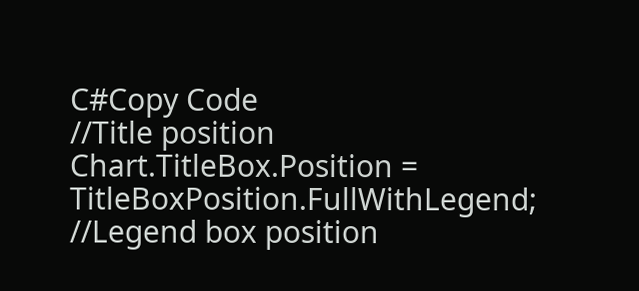C#Copy Code
//Title position
Chart.TitleBox.Position = TitleBoxPosition.FullWithLegend;
//Legend box position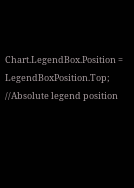Chart.LegendBox.Position = LegendBoxPosition.Top;
//Absolute legend position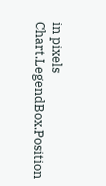in pixels
Chart.LegendBox.Position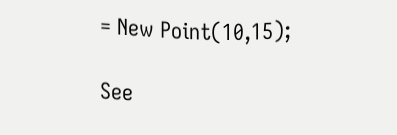= New Point(10,15);

See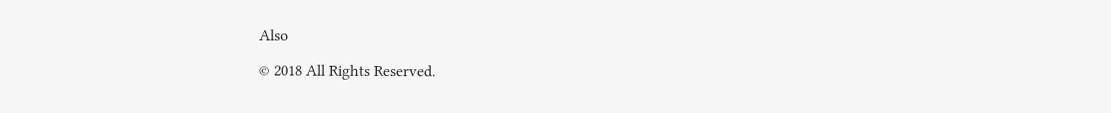Also

© 2018 All Rights Reserved.